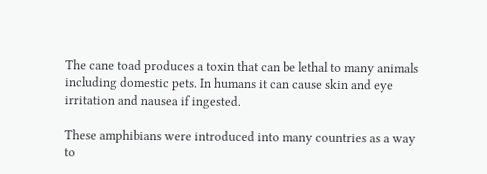The cane toad produces a toxin that can be lethal to many animals including domestic pets. In humans it can cause skin and eye irritation and nausea if ingested.

These amphibians were introduced into many countries as a way to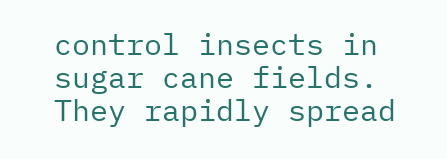control insects in sugar cane fields. They rapidly spread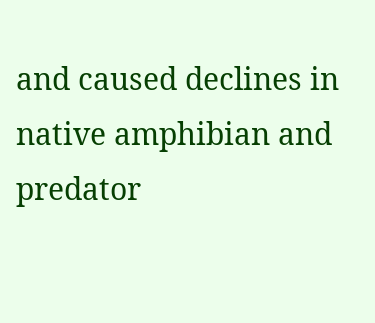and caused declines in native amphibian and predator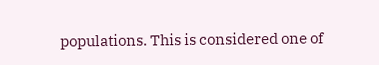populations. This is considered one of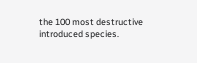the 100 most destructive introduced species.